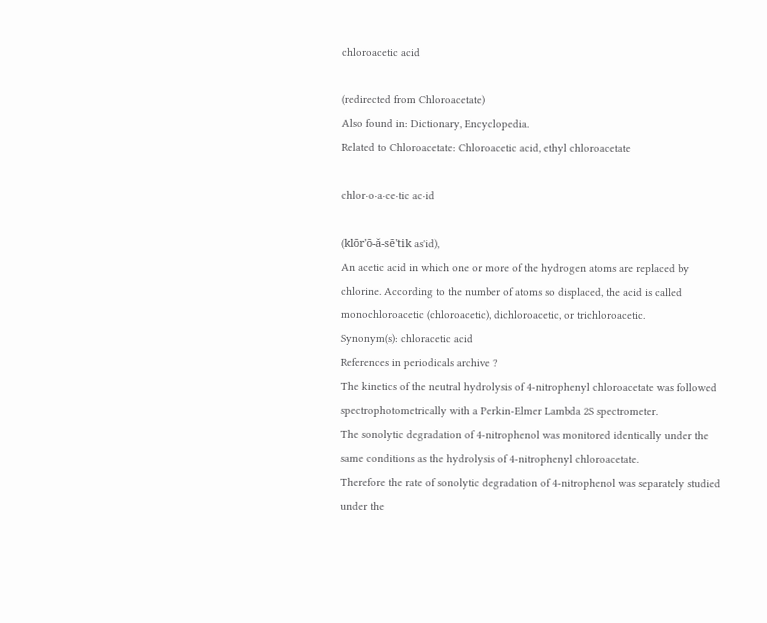chloroacetic acid

(redirected from Chloroacetate)
Also found in: Dictionary, Encyclopedia.
Related to Chloroacetate: Chloroacetic acid, ethyl chloroacetate

chlor·o·a·ce·tic ac·id

(klōr'ō-ă-sē'tik as'id),
An acetic acid in which one or more of the hydrogen atoms are replaced by chlorine. According to the number of atoms so displaced, the acid is called monochloroacetic (chloroacetic), dichloroacetic, or trichloroacetic.
Synonym(s): chloracetic acid
References in periodicals archive ?
The kinetics of the neutral hydrolysis of 4-nitrophenyl chloroacetate was followed spectrophotometrically with a Perkin-Elmer Lambda 2S spectrometer.
The sonolytic degradation of 4-nitrophenol was monitored identically under the same conditions as the hydrolysis of 4-nitrophenyl chloroacetate.
Therefore the rate of sonolytic degradation of 4-nitrophenol was separately studied under the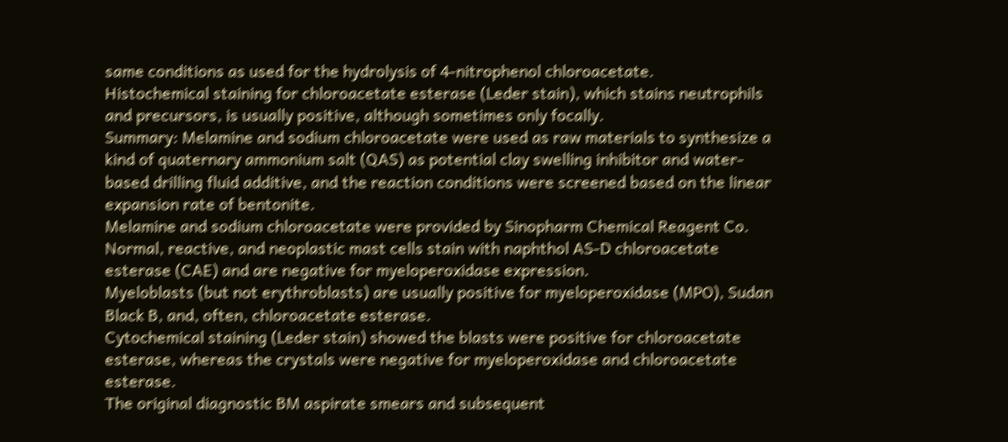same conditions as used for the hydrolysis of 4-nitrophenol chloroacetate.
Histochemical staining for chloroacetate esterase (Leder stain), which stains neutrophils and precursors, is usually positive, although sometimes only focally.
Summary: Melamine and sodium chloroacetate were used as raw materials to synthesize a kind of quaternary ammonium salt (QAS) as potential clay swelling inhibitor and water-based drilling fluid additive, and the reaction conditions were screened based on the linear expansion rate of bentonite.
Melamine and sodium chloroacetate were provided by Sinopharm Chemical Reagent Co.
Normal, reactive, and neoplastic mast cells stain with naphthol AS-D chloroacetate esterase (CAE) and are negative for myeloperoxidase expression.
Myeloblasts (but not erythroblasts) are usually positive for myeloperoxidase (MPO), Sudan Black B, and, often, chloroacetate esterase.
Cytochemical staining (Leder stain) showed the blasts were positive for chloroacetate esterase, whereas the crystals were negative for myeloperoxidase and chloroacetate esterase.
The original diagnostic BM aspirate smears and subsequent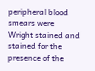peripheral blood smears were Wright stained and stained for the presence of the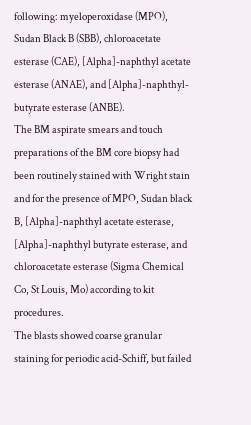following: myeloperoxidase (MPO), Sudan Black B (SBB), chloroacetate esterase (CAE), [Alpha]-naphthyl acetate esterase (ANAE), and [Alpha]-naphthyl-butyrate esterase (ANBE).
The BM aspirate smears and touch preparations of the BM core biopsy had been routinely stained with Wright stain and for the presence of MPO, Sudan black B, [Alpha]-naphthyl acetate esterase, [Alpha]-naphthyl butyrate esterase, and chloroacetate esterase (Sigma Chemical Co, St Louis, Mo) according to kit procedures.
The blasts showed coarse granular staining for periodic acid-Schiff, but failed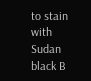to stain with Sudan black B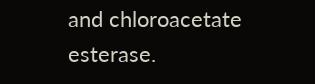and chloroacetate esterase.